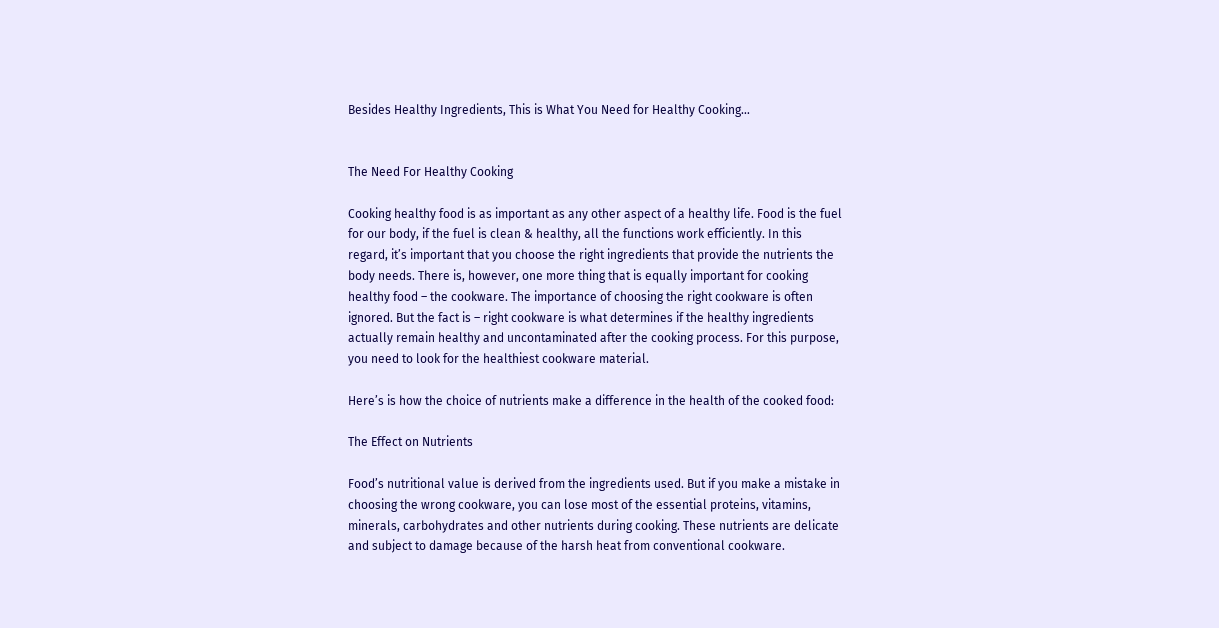Besides Healthy Ingredients, This is What You Need for Healthy Cooking…


The Need For Healthy Cooking

Cooking healthy food is as important as any other aspect of a healthy life. Food is the fuel for our body, if the fuel is clean & healthy, all the functions work efficiently. In this regard, it’s important that you choose the right ingredients that provide the nutrients the body needs. There is, however, one more thing that is equally important for cooking healthy food – the cookware. The importance of choosing the right cookware is often ignored. But the fact is – right cookware is what determines if the healthy ingredients actually remain healthy and uncontaminated after the cooking process. For this purpose, you need to look for the healthiest cookware material.

Here’s is how the choice of nutrients make a difference in the health of the cooked food:

The Effect on Nutrients

Food’s nutritional value is derived from the ingredients used. But if you make a mistake in choosing the wrong cookware, you can lose most of the essential proteins, vitamins, minerals, carbohydrates and other nutrients during cooking. These nutrients are delicate and subject to damage because of the harsh heat from conventional cookware.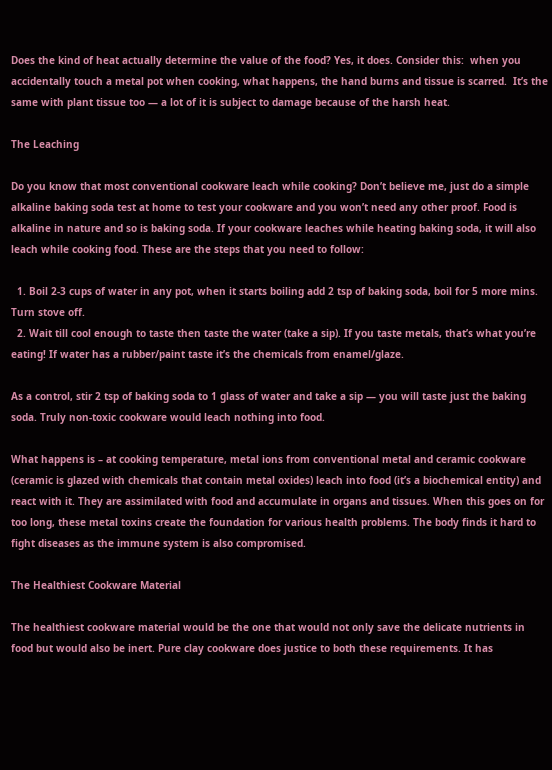Does the kind of heat actually determine the value of the food? Yes, it does. Consider this:  when you accidentally touch a metal pot when cooking, what happens, the hand burns and tissue is scarred.  It’s the same with plant tissue too — a lot of it is subject to damage because of the harsh heat.

The Leaching

Do you know that most conventional cookware leach while cooking? Don’t believe me, just do a simple alkaline baking soda test at home to test your cookware and you won’t need any other proof. Food is alkaline in nature and so is baking soda. If your cookware leaches while heating baking soda, it will also leach while cooking food. These are the steps that you need to follow:

  1. Boil 2-3 cups of water in any pot, when it starts boiling add 2 tsp of baking soda, boil for 5 more mins. Turn stove off.
  2. Wait till cool enough to taste then taste the water (take a sip). If you taste metals, that’s what you’re eating! If water has a rubber/paint taste it’s the chemicals from enamel/glaze.

As a control, stir 2 tsp of baking soda to 1 glass of water and take a sip — you will taste just the baking soda. Truly non-toxic cookware would leach nothing into food.

What happens is – at cooking temperature, metal ions from conventional metal and ceramic cookware (ceramic is glazed with chemicals that contain metal oxides) leach into food (it’s a biochemical entity) and react with it. They are assimilated with food and accumulate in organs and tissues. When this goes on for too long, these metal toxins create the foundation for various health problems. The body finds it hard to fight diseases as the immune system is also compromised.

The Healthiest Cookware Material

The healthiest cookware material would be the one that would not only save the delicate nutrients in food but would also be inert. Pure clay cookware does justice to both these requirements. It has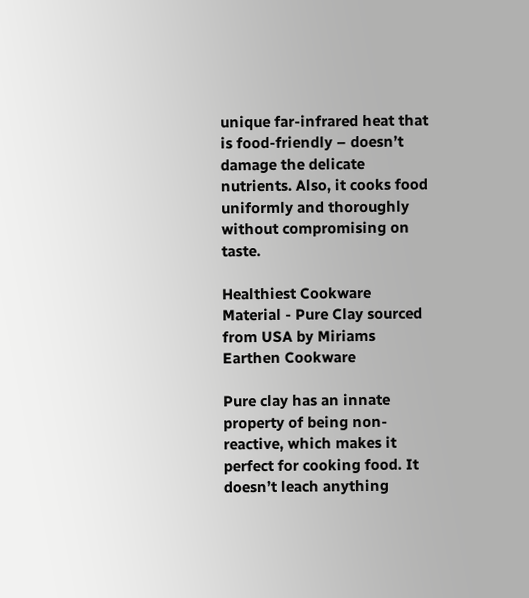unique far-infrared heat that is food-friendly – doesn’t damage the delicate nutrients. Also, it cooks food uniformly and thoroughly without compromising on taste.

Healthiest Cookware Material - Pure Clay sourced from USA by Miriams Earthen Cookware

Pure clay has an innate property of being non-reactive, which makes it perfect for cooking food. It doesn’t leach anything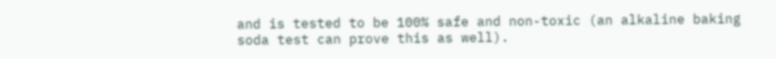and is tested to be 100% safe and non-toxic (an alkaline baking soda test can prove this as well).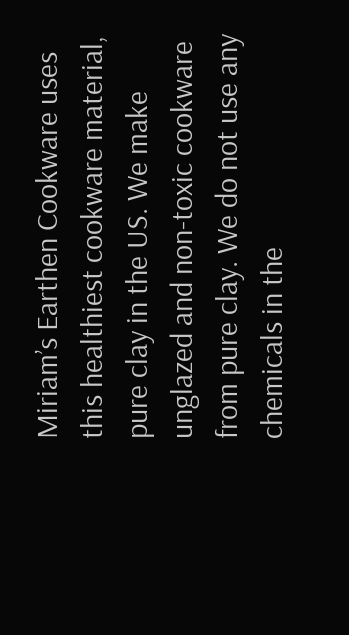Miriam’s Earthen Cookware uses this healthiest cookware material, pure clay in the US. We make unglazed and non-toxic cookware from pure clay. We do not use any chemicals in the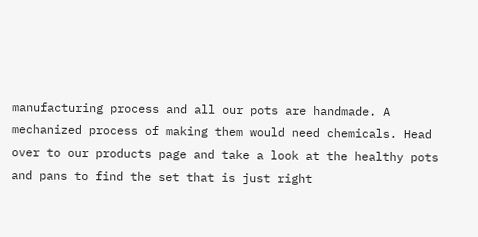manufacturing process and all our pots are handmade. A mechanized process of making them would need chemicals. Head over to our products page and take a look at the healthy pots and pans to find the set that is just right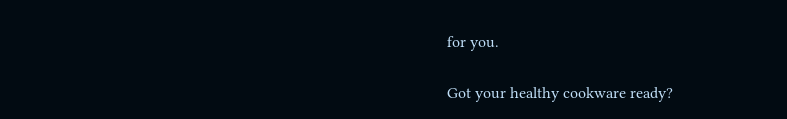for you.

Got your healthy cookware ready?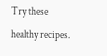Try these healthy recipes.